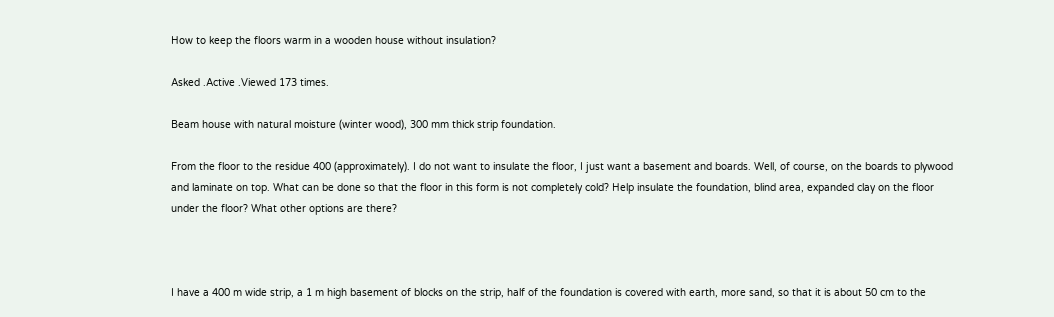How to keep the floors warm in a wooden house without insulation?

Asked .Active .Viewed 173 times.

Beam house with natural moisture (winter wood), 300 mm thick strip foundation.

From the floor to the residue 400 (approximately). I do not want to insulate the floor, I just want a basement and boards. Well, of course, on the boards to plywood and laminate on top. What can be done so that the floor in this form is not completely cold? Help insulate the foundation, blind area, expanded clay on the floor under the floor? What other options are there?



I have a 400 m wide strip, a 1 m high basement of blocks on the strip, half of the foundation is covered with earth, more sand, so that it is about 50 cm to the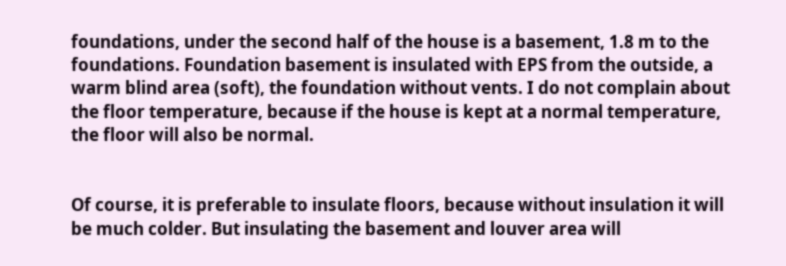foundations, under the second half of the house is a basement, 1.8 m to the foundations. Foundation basement is insulated with EPS from the outside, a warm blind area (soft), the foundation without vents. I do not complain about the floor temperature, because if the house is kept at a normal temperature, the floor will also be normal.


Of course, it is preferable to insulate floors, because without insulation it will be much colder. But insulating the basement and louver area will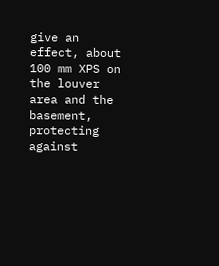give an effect, about 100 mm XPS on the louver area and the basement, protecting against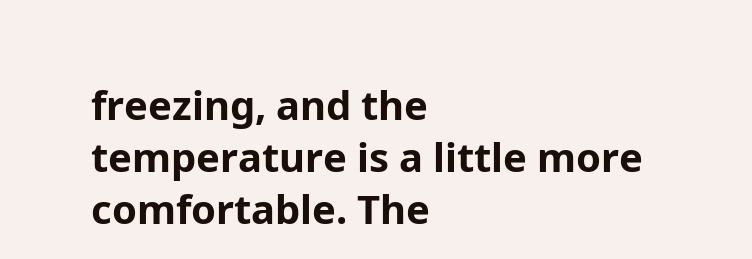freezing, and the temperature is a little more comfortable. The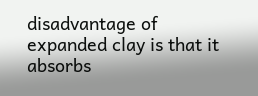disadvantage of expanded clay is that it absorbs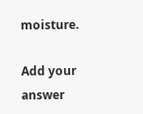moisture.

Add your answer